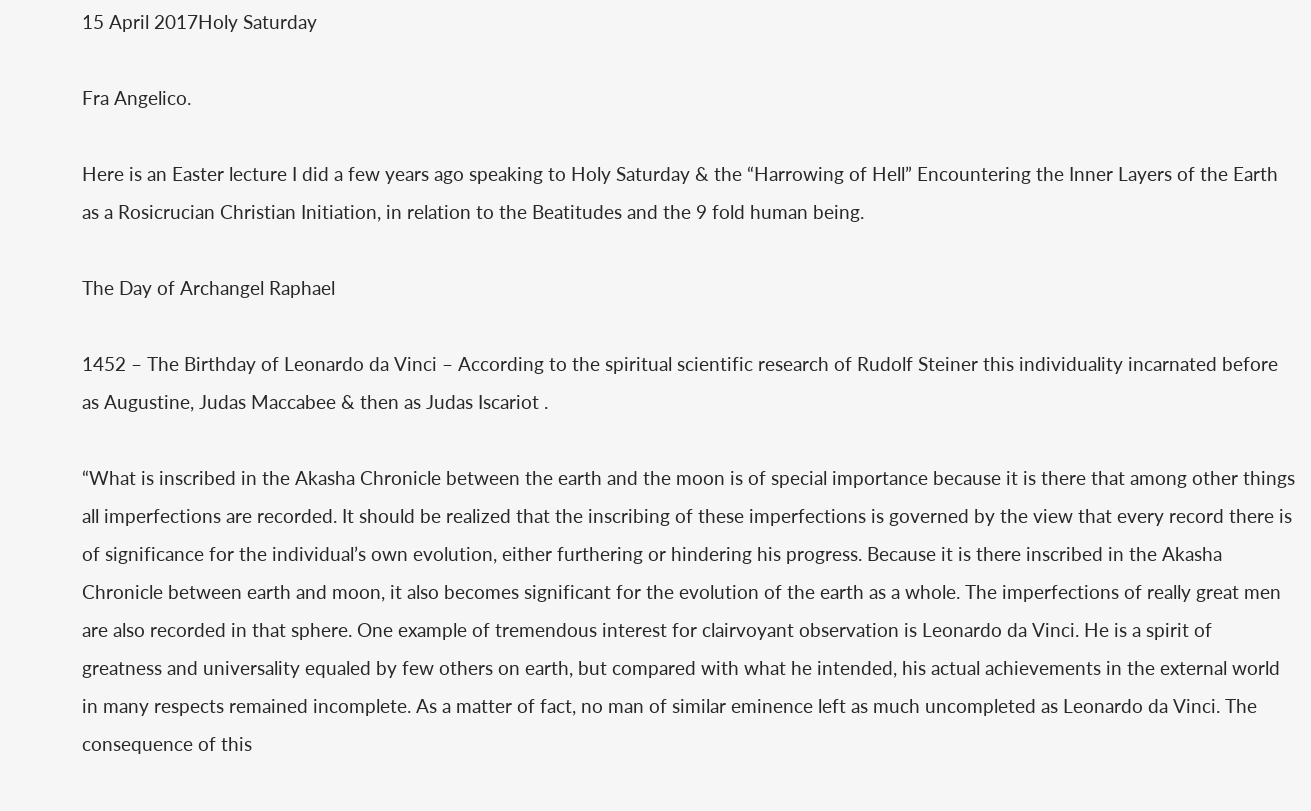15 April 2017Holy Saturday

Fra Angelico.

Here is an Easter lecture I did a few years ago speaking to Holy Saturday & the “Harrowing of Hell” Encountering the Inner Layers of the Earth as a Rosicrucian Christian Initiation, in relation to the Beatitudes and the 9 fold human being.

The Day of Archangel Raphael

1452 – The Birthday of Leonardo da Vinci – According to the spiritual scientific research of Rudolf Steiner this individuality incarnated before as Augustine, Judas Maccabee & then as Judas Iscariot .

“What is inscribed in the Akasha Chronicle between the earth and the moon is of special importance because it is there that among other things all imperfections are recorded. It should be realized that the inscribing of these imperfections is governed by the view that every record there is of significance for the individual’s own evolution, either furthering or hindering his progress. Because it is there inscribed in the Akasha Chronicle between earth and moon, it also becomes significant for the evolution of the earth as a whole. The imperfections of really great men are also recorded in that sphere. One example of tremendous interest for clairvoyant observation is Leonardo da Vinci. He is a spirit of greatness and universality equaled by few others on earth, but compared with what he intended, his actual achievements in the external world in many respects remained incomplete. As a matter of fact, no man of similar eminence left as much uncompleted as Leonardo da Vinci. The consequence of this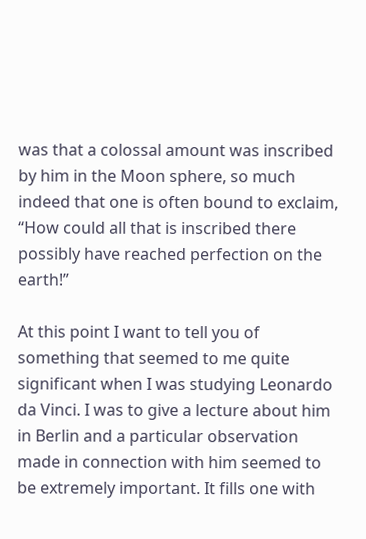was that a colossal amount was inscribed by him in the Moon sphere, so much indeed that one is often bound to exclaim, “How could all that is inscribed there possibly have reached perfection on the earth!”

At this point I want to tell you of something that seemed to me quite significant when I was studying Leonardo da Vinci. I was to give a lecture about him in Berlin and a particular observation made in connection with him seemed to be extremely important. It fills one with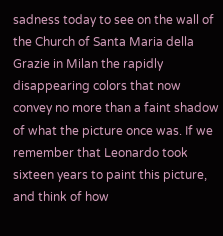sadness today to see on the wall of the Church of Santa Maria della Grazie in Milan the rapidly disappearing colors that now convey no more than a faint shadow of what the picture once was. If we remember that Leonardo took sixteen years to paint this picture, and think of how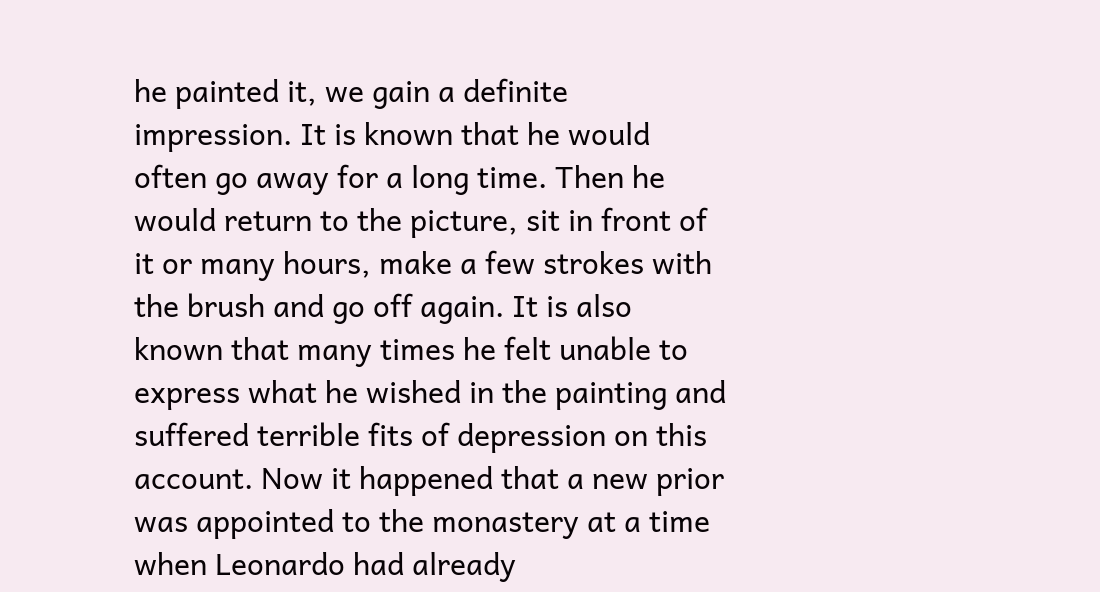he painted it, we gain a definite impression. It is known that he would often go away for a long time. Then he would return to the picture, sit in front of it or many hours, make a few strokes with the brush and go off again. It is also known that many times he felt unable to express what he wished in the painting and suffered terrible fits of depression on this account. Now it happened that a new prior was appointed to the monastery at a time when Leonardo had already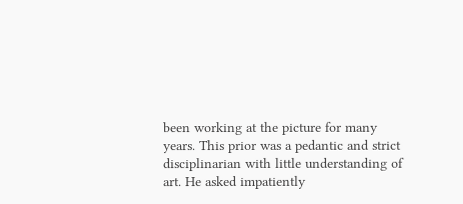been working at the picture for many years. This prior was a pedantic and strict disciplinarian with little understanding of art. He asked impatiently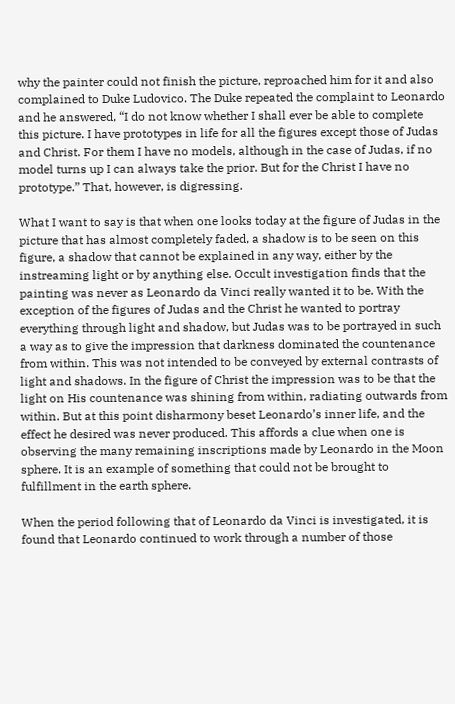why the painter could not finish the picture, reproached him for it and also complained to Duke Ludovico. The Duke repeated the complaint to Leonardo and he answered, “I do not know whether I shall ever be able to complete this picture. I have prototypes in life for all the figures except those of Judas and Christ. For them I have no models, although in the case of Judas, if no model turns up I can always take the prior. But for the Christ I have no prototype.” That, however, is digressing.

What I want to say is that when one looks today at the figure of Judas in the picture that has almost completely faded, a shadow is to be seen on this figure, a shadow that cannot be explained in any way, either by the instreaming light or by anything else. Occult investigation finds that the painting was never as Leonardo da Vinci really wanted it to be. With the exception of the figures of Judas and the Christ he wanted to portray everything through light and shadow, but Judas was to be portrayed in such a way as to give the impression that darkness dominated the countenance from within. This was not intended to be conveyed by external contrasts of light and shadows. In the figure of Christ the impression was to be that the light on His countenance was shining from within, radiating outwards from within. But at this point disharmony beset Leonardo’s inner life, and the effect he desired was never produced. This affords a clue when one is observing the many remaining inscriptions made by Leonardo in the Moon sphere. It is an example of something that could not be brought to fulfillment in the earth sphere.

When the period following that of Leonardo da Vinci is investigated, it is found that Leonardo continued to work through a number of those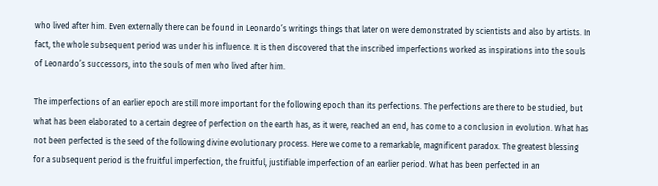who lived after him. Even externally there can be found in Leonardo’s writings things that later on were demonstrated by scientists and also by artists. In fact, the whole subsequent period was under his influence. It is then discovered that the inscribed imperfections worked as inspirations into the souls of Leonardo’s successors, into the souls of men who lived after him.

The imperfections of an earlier epoch are still more important for the following epoch than its perfections. The perfections are there to be studied, but what has been elaborated to a certain degree of perfection on the earth has, as it were, reached an end, has come to a conclusion in evolution. What has not been perfected is the seed of the following divine evolutionary process. Here we come to a remarkable, magnificent paradox. The greatest blessing for a subsequent period is the fruitful imperfection, the fruitful, justifiable imperfection of an earlier period. What has been perfected in an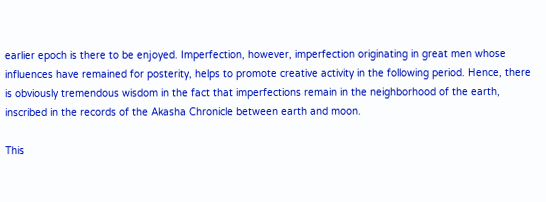earlier epoch is there to be enjoyed. Imperfection, however, imperfection originating in great men whose influences have remained for posterity, helps to promote creative activity in the following period. Hence, there is obviously tremendous wisdom in the fact that imperfections remain in the neighborhood of the earth, inscribed in the records of the Akasha Chronicle between earth and moon.

This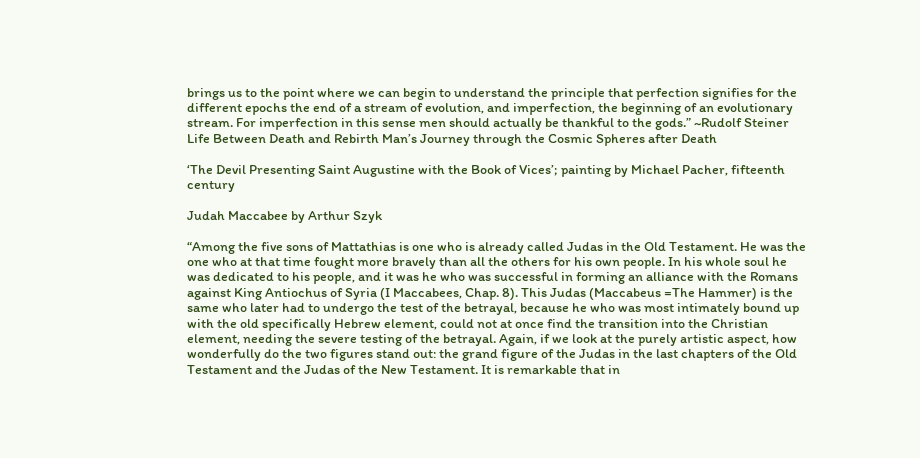brings us to the point where we can begin to understand the principle that perfection signifies for the different epochs the end of a stream of evolution, and imperfection, the beginning of an evolutionary stream. For imperfection in this sense men should actually be thankful to the gods.” ~Rudolf Steiner Life Between Death and Rebirth Man’s Journey through the Cosmic Spheres after Death

‘The Devil Presenting Saint Augustine with the Book of Vices’; painting by Michael Pacher, fifteenth century

Judah Maccabee by Arthur Szyk

“Among the five sons of Mattathias is one who is already called Judas in the Old Testament. He was the one who at that time fought more bravely than all the others for his own people. In his whole soul he was dedicated to his people, and it was he who was successful in forming an alliance with the Romans against King Antiochus of Syria (I Maccabees, Chap. 8). This Judas (Maccabeus =The Hammer) is the same who later had to undergo the test of the betrayal, because he who was most intimately bound up with the old specifically Hebrew element, could not at once find the transition into the Christian element, needing the severe testing of the betrayal. Again, if we look at the purely artistic aspect, how wonderfully do the two figures stand out: the grand figure of the Judas in the last chapters of the Old Testament and the Judas of the New Testament. It is remarkable that in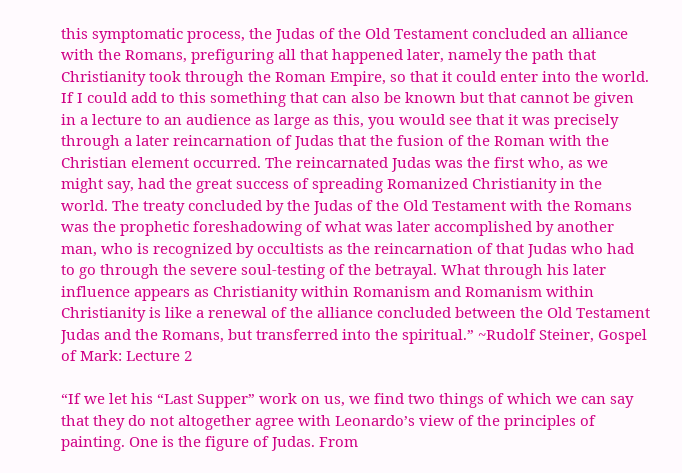this symptomatic process, the Judas of the Old Testament concluded an alliance with the Romans, prefiguring all that happened later, namely the path that Christianity took through the Roman Empire, so that it could enter into the world. If I could add to this something that can also be known but that cannot be given in a lecture to an audience as large as this, you would see that it was precisely through a later reincarnation of Judas that the fusion of the Roman with the Christian element occurred. The reincarnated Judas was the first who, as we might say, had the great success of spreading Romanized Christianity in the world. The treaty concluded by the Judas of the Old Testament with the Romans was the prophetic foreshadowing of what was later accomplished by another man, who is recognized by occultists as the reincarnation of that Judas who had to go through the severe soul-testing of the betrayal. What through his later influence appears as Christianity within Romanism and Romanism within Christianity is like a renewal of the alliance concluded between the Old Testament Judas and the Romans, but transferred into the spiritual.” ~Rudolf Steiner, Gospel of Mark: Lecture 2

“If we let his “Last Supper” work on us, we find two things of which we can say that they do not altogether agree with Leonardo’s view of the principles of painting. One is the figure of Judas. From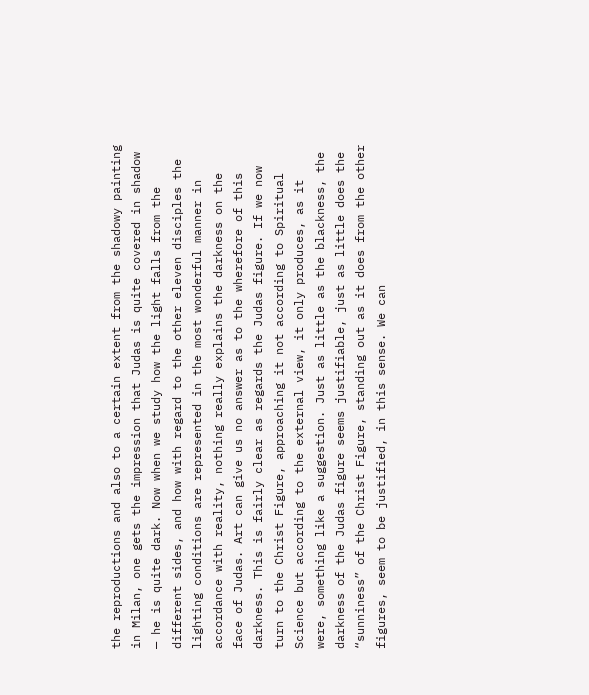the reproductions and also to a certain extent from the shadowy painting in Milan, one gets the impression that Judas is quite covered in shadow — he is quite dark. Now when we study how the light falls from the different sides, and how with regard to the other eleven disciples the lighting conditions are represented in the most wonderful manner in accordance with reality, nothing really explains the darkness on the face of Judas. Art can give us no answer as to the wherefore of this darkness. This is fairly clear as regards the Judas figure. If we now turn to the Christ Figure, approaching it not according to Spiritual Science but according to the external view, it only produces, as it were, something like a suggestion. Just as little as the blackness, the darkness of the Judas figure seems justifiable, just as little does the “sunniness” of the Christ Figure, standing out as it does from the other figures, seem to be justified, in this sense. We can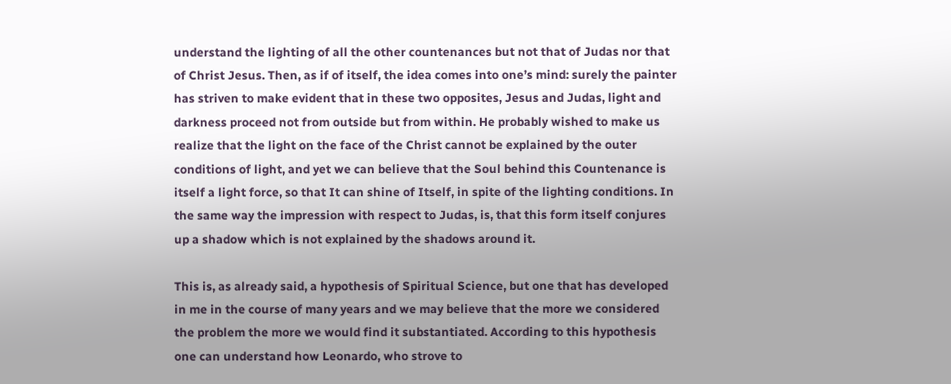understand the lighting of all the other countenances but not that of Judas nor that of Christ Jesus. Then, as if of itself, the idea comes into one’s mind: surely the painter has striven to make evident that in these two opposites, Jesus and Judas, light and darkness proceed not from outside but from within. He probably wished to make us realize that the light on the face of the Christ cannot be explained by the outer conditions of light, and yet we can believe that the Soul behind this Countenance is itself a light force, so that It can shine of Itself, in spite of the lighting conditions. In the same way the impression with respect to Judas, is, that this form itself conjures up a shadow which is not explained by the shadows around it.

This is, as already said, a hypothesis of Spiritual Science, but one that has developed in me in the course of many years and we may believe that the more we considered the problem the more we would find it substantiated. According to this hypothesis one can understand how Leonardo, who strove to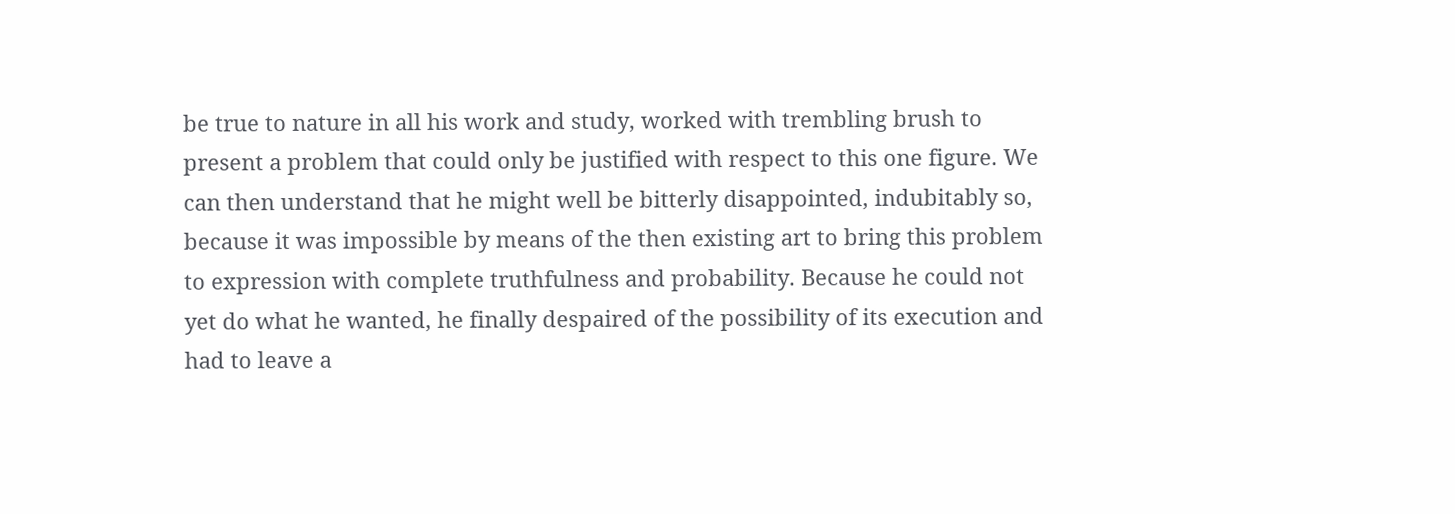be true to nature in all his work and study, worked with trembling brush to present a problem that could only be justified with respect to this one figure. We can then understand that he might well be bitterly disappointed, indubitably so, because it was impossible by means of the then existing art to bring this problem to expression with complete truthfulness and probability. Because he could not yet do what he wanted, he finally despaired of the possibility of its execution and had to leave a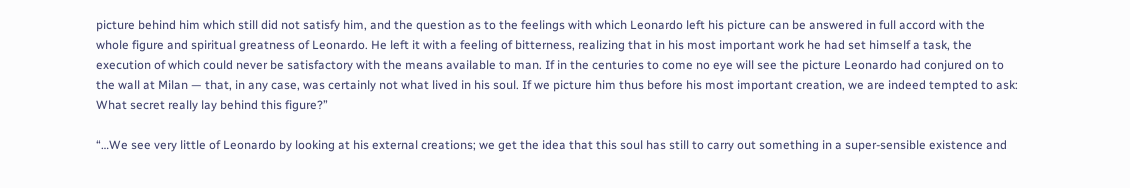picture behind him which still did not satisfy him, and the question as to the feelings with which Leonardo left his picture can be answered in full accord with the whole figure and spiritual greatness of Leonardo. He left it with a feeling of bitterness, realizing that in his most important work he had set himself a task, the execution of which could never be satisfactory with the means available to man. If in the centuries to come no eye will see the picture Leonardo had conjured on to the wall at Milan — that, in any case, was certainly not what lived in his soul. If we picture him thus before his most important creation, we are indeed tempted to ask: What secret really lay behind this figure?”

“…We see very little of Leonardo by looking at his external creations; we get the idea that this soul has still to carry out something in a super-sensible existence and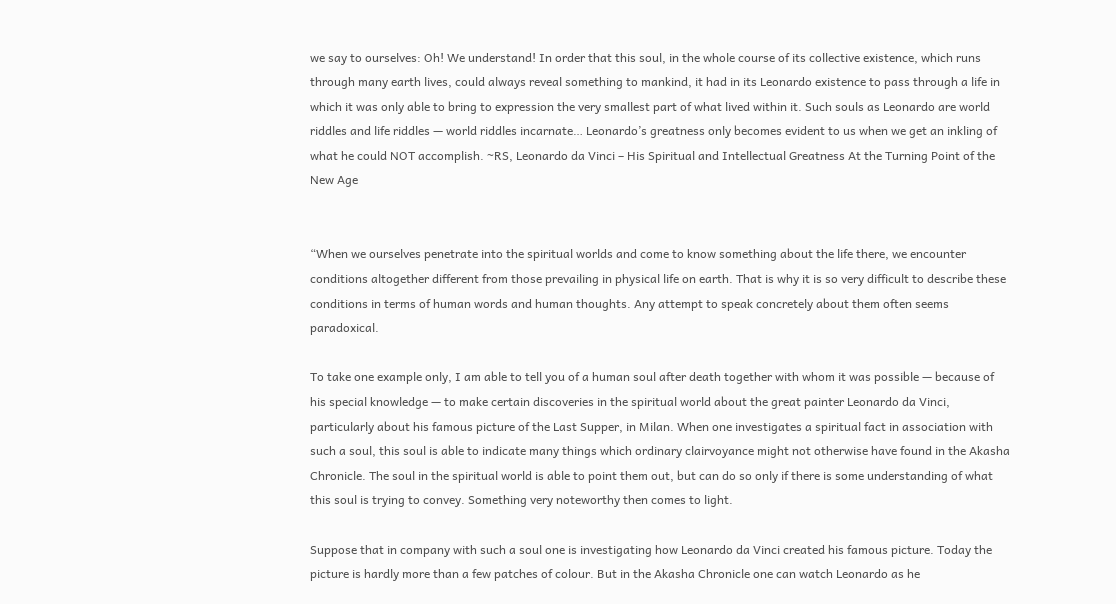we say to ourselves: Oh! We understand! In order that this soul, in the whole course of its collective existence, which runs through many earth lives, could always reveal something to mankind, it had in its Leonardo existence to pass through a life in which it was only able to bring to expression the very smallest part of what lived within it. Such souls as Leonardo are world riddles and life riddles — world riddles incarnate… Leonardo’s greatness only becomes evident to us when we get an inkling of what he could NOT accomplish. ~RS, Leonardo da Vinci – His Spiritual and Intellectual Greatness At the Turning Point of the New Age


“When we ourselves penetrate into the spiritual worlds and come to know something about the life there, we encounter conditions altogether different from those prevailing in physical life on earth. That is why it is so very difficult to describe these conditions in terms of human words and human thoughts. Any attempt to speak concretely about them often seems paradoxical.

To take one example only, I am able to tell you of a human soul after death together with whom it was possible — because of his special knowledge — to make certain discoveries in the spiritual world about the great painter Leonardo da Vinci, particularly about his famous picture of the Last Supper, in Milan. When one investigates a spiritual fact in association with such a soul, this soul is able to indicate many things which ordinary clairvoyance might not otherwise have found in the Akasha Chronicle. The soul in the spiritual world is able to point them out, but can do so only if there is some understanding of what this soul is trying to convey. Something very noteworthy then comes to light.

Suppose that in company with such a soul one is investigating how Leonardo da Vinci created his famous picture. Today the picture is hardly more than a few patches of colour. But in the Akasha Chronicle one can watch Leonardo as he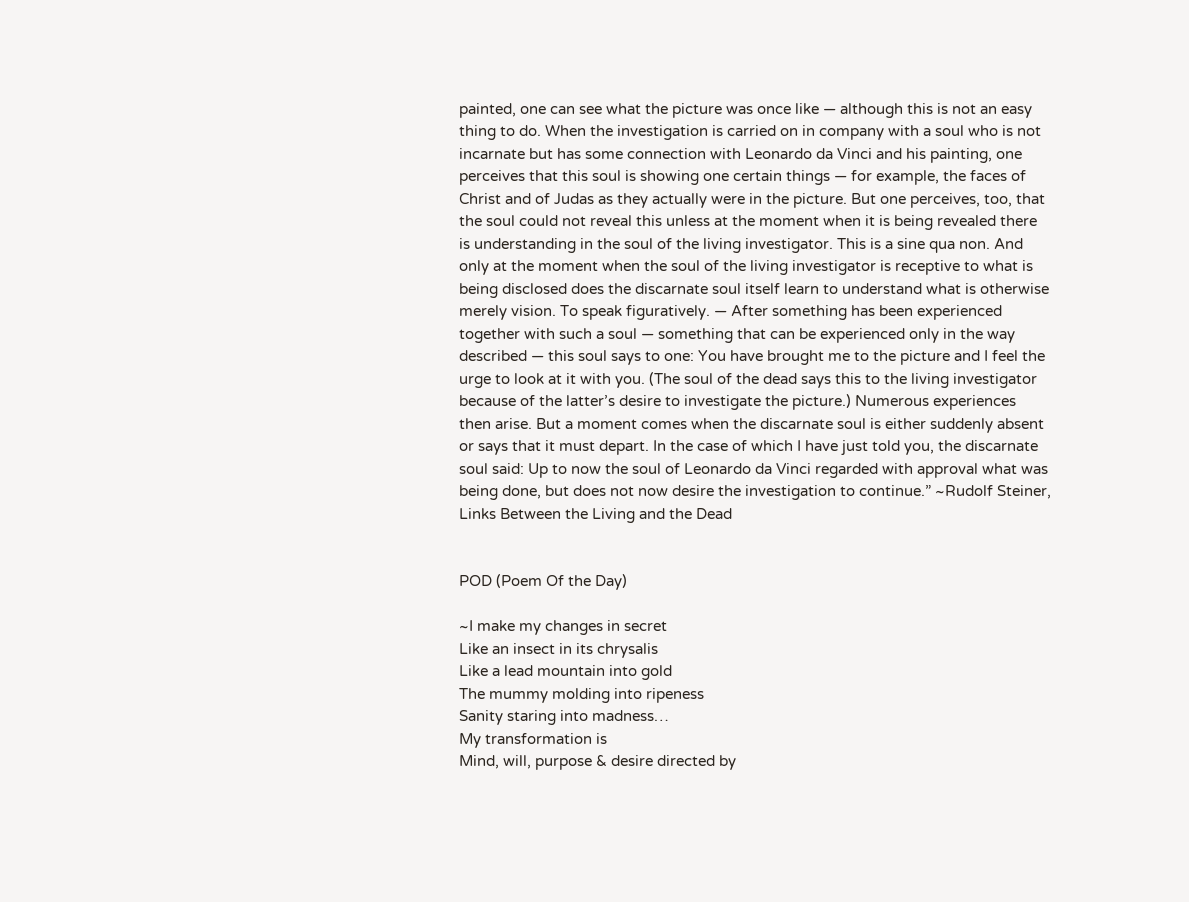painted, one can see what the picture was once like — although this is not an easy thing to do. When the investigation is carried on in company with a soul who is not incarnate but has some connection with Leonardo da Vinci and his painting, one perceives that this soul is showing one certain things — for example, the faces of Christ and of Judas as they actually were in the picture. But one perceives, too, that the soul could not reveal this unless at the moment when it is being revealed there is understanding in the soul of the living investigator. This is a sine qua non. And only at the moment when the soul of the living investigator is receptive to what is being disclosed does the discarnate soul itself learn to understand what is otherwise merely vision. To speak figuratively. — After something has been experienced together with such a soul — something that can be experienced only in the way described — this soul says to one: You have brought me to the picture and I feel the urge to look at it with you. (The soul of the dead says this to the living investigator because of the latter’s desire to investigate the picture.) Numerous experiences then arise. But a moment comes when the discarnate soul is either suddenly absent or says that it must depart. In the case of which I have just told you, the discarnate soul said: Up to now the soul of Leonardo da Vinci regarded with approval what was being done, but does not now desire the investigation to continue.” ~Rudolf Steiner, Links Between the Living and the Dead


POD (Poem Of the Day)

~I make my changes in secret
Like an insect in its chrysalis
Like a lead mountain into gold
The mummy molding into ripeness
Sanity staring into madness…
My transformation is
Mind, will, purpose & desire directed by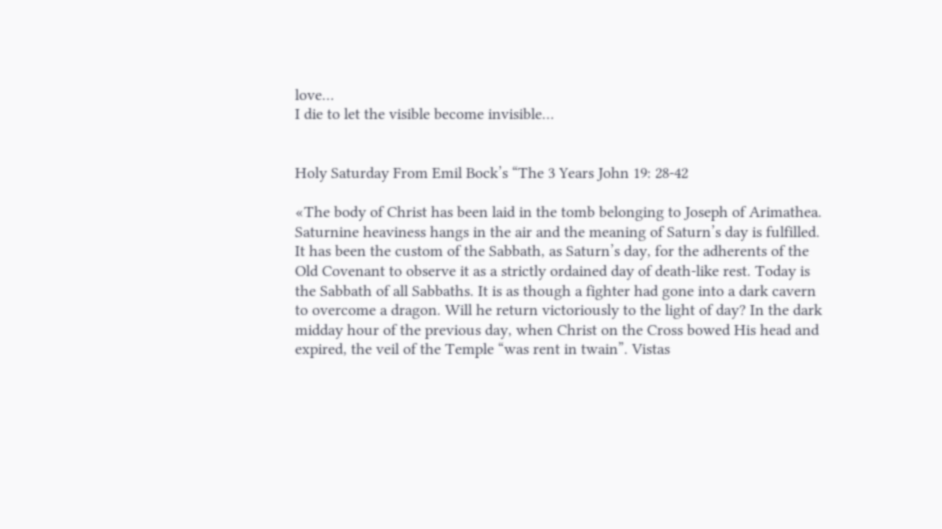love…
I die to let the visible become invisible…


Holy Saturday From Emil Bock’s “The 3 Years John 19: 28-42

«The body of Christ has been laid in the tomb belonging to Joseph of Arimathea. Saturnine heaviness hangs in the air and the meaning of Saturn’s day is fulfilled. It has been the custom of the Sabbath, as Saturn’s day, for the adherents of the Old Covenant to observe it as a strictly ordained day of death-like rest. Today is the Sabbath of all Sabbaths. It is as though a fighter had gone into a dark cavern to overcome a dragon. Will he return victoriously to the light of day? In the dark midday hour of the previous day, when Christ on the Cross bowed His head and expired, the veil of the Temple “was rent in twain”. Vistas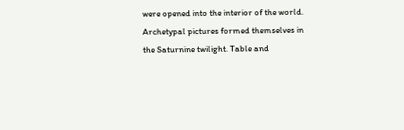were opened into the interior of the world. Archetypal pictures formed themselves in the Saturnine twilight. Table and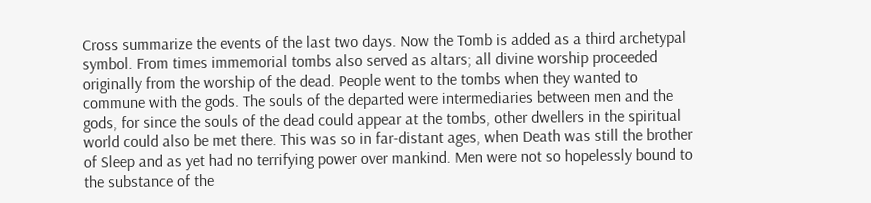Cross summarize the events of the last two days. Now the Tomb is added as a third archetypal symbol. From times immemorial tombs also served as altars; all divine worship proceeded originally from the worship of the dead. People went to the tombs when they wanted to commune with the gods. The souls of the departed were intermediaries between men and the gods, for since the souls of the dead could appear at the tombs, other dwellers in the spiritual world could also be met there. This was so in far-distant ages, when Death was still the brother of Sleep and as yet had no terrifying power over mankind. Men were not so hopelessly bound to the substance of the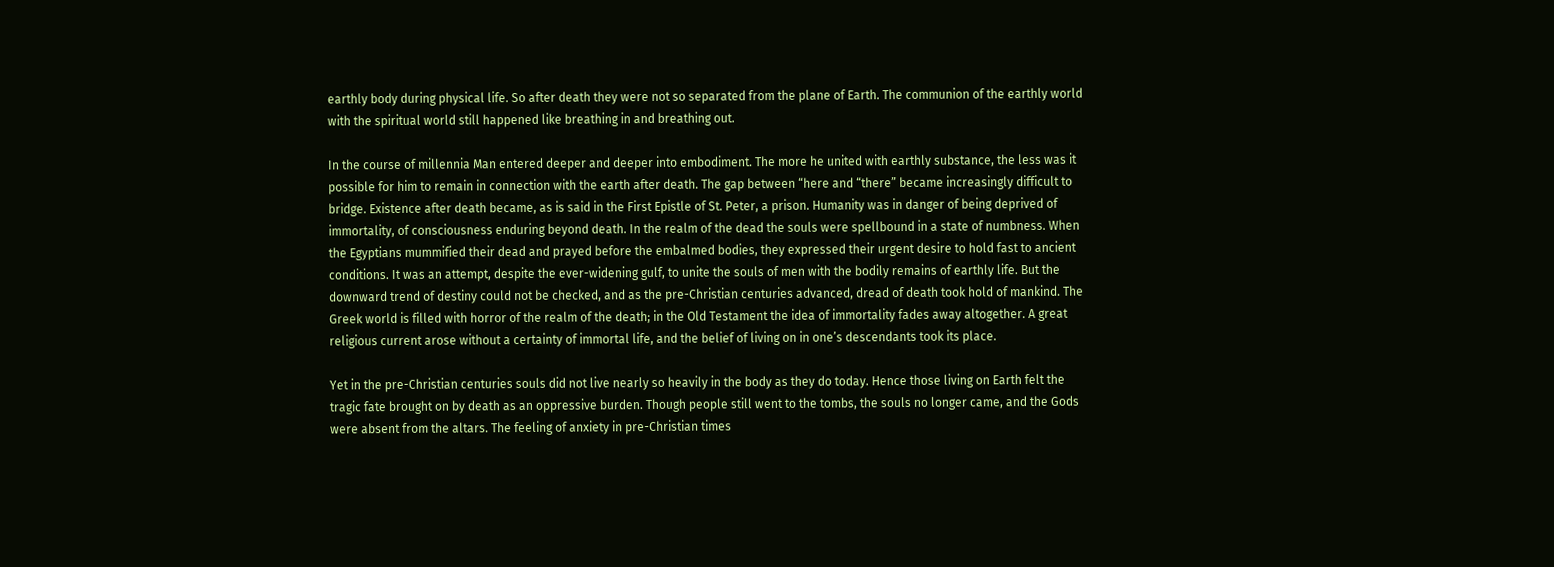earthly body during physical life. So after death they were not so separated from the plane of Earth. The communion of the earthly world with the spiritual world still happened like breathing in and breathing out.

In the course of millennia Man entered deeper and deeper into embodiment. The more he united with earthly substance, the less was it possible for him to remain in connection with the earth after death. The gap between “here and “there” became increasingly difficult to bridge. Existence after death became, as is said in the First Epistle of St. Peter, a prison. Humanity was in danger of being deprived of immortality, of consciousness enduring beyond death. In the realm of the dead the souls were spellbound in a state of numbness. When the Egyptians mummified their dead and prayed before the embalmed bodies, they expressed their urgent desire to hold fast to ancient conditions. It was an attempt, despite the ever-widening gulf, to unite the souls of men with the bodily remains of earthly life. But the downward trend of destiny could not be checked, and as the pre-Christian centuries advanced, dread of death took hold of mankind. The Greek world is filled with horror of the realm of the death; in the Old Testament the idea of immortality fades away altogether. A great religious current arose without a certainty of immortal life, and the belief of living on in one’s descendants took its place.

Yet in the pre-Christian centuries souls did not live nearly so heavily in the body as they do today. Hence those living on Earth felt the tragic fate brought on by death as an oppressive burden. Though people still went to the tombs, the souls no longer came, and the Gods were absent from the altars. The feeling of anxiety in pre-Christian times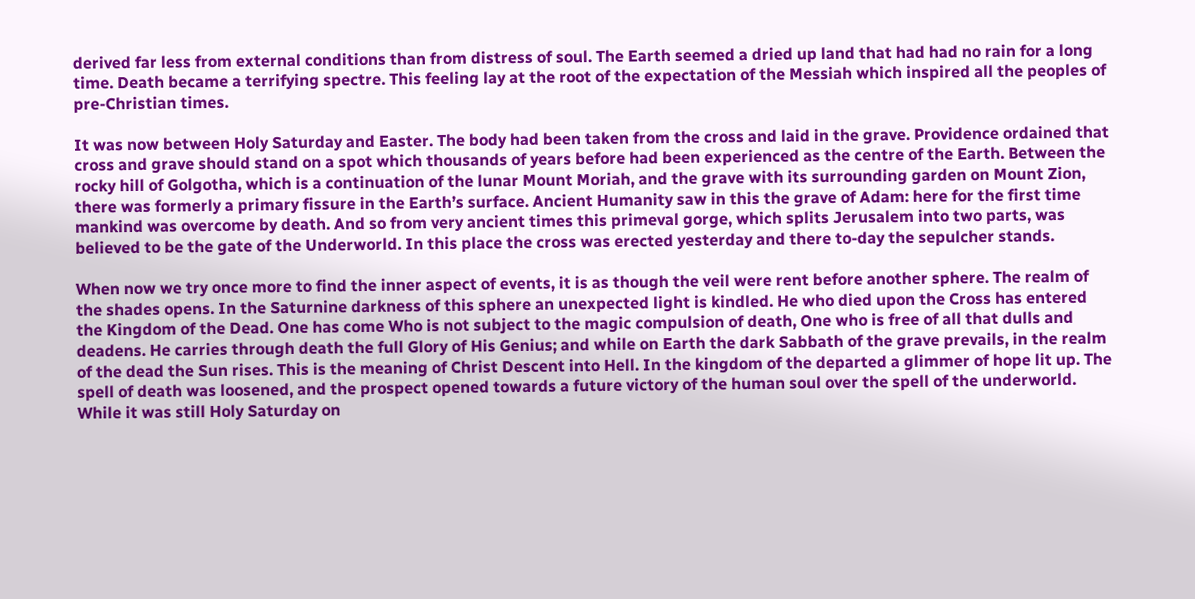derived far less from external conditions than from distress of soul. The Earth seemed a dried up land that had had no rain for a long time. Death became a terrifying spectre. This feeling lay at the root of the expectation of the Messiah which inspired all the peoples of pre-Christian times.

It was now between Holy Saturday and Easter. The body had been taken from the cross and laid in the grave. Providence ordained that cross and grave should stand on a spot which thousands of years before had been experienced as the centre of the Earth. Between the rocky hill of Golgotha, which is a continuation of the lunar Mount Moriah, and the grave with its surrounding garden on Mount Zion, there was formerly a primary fissure in the Earth’s surface. Ancient Humanity saw in this the grave of Adam: here for the first time mankind was overcome by death. And so from very ancient times this primeval gorge, which splits Jerusalem into two parts, was believed to be the gate of the Underworld. In this place the cross was erected yesterday and there to-day the sepulcher stands.

When now we try once more to find the inner aspect of events, it is as though the veil were rent before another sphere. The realm of the shades opens. In the Saturnine darkness of this sphere an unexpected light is kindled. He who died upon the Cross has entered the Kingdom of the Dead. One has come Who is not subject to the magic compulsion of death, One who is free of all that dulls and deadens. He carries through death the full Glory of His Genius; and while on Earth the dark Sabbath of the grave prevails, in the realm of the dead the Sun rises. This is the meaning of Christ Descent into Hell. In the kingdom of the departed a glimmer of hope lit up. The spell of death was loosened, and the prospect opened towards a future victory of the human soul over the spell of the underworld. While it was still Holy Saturday on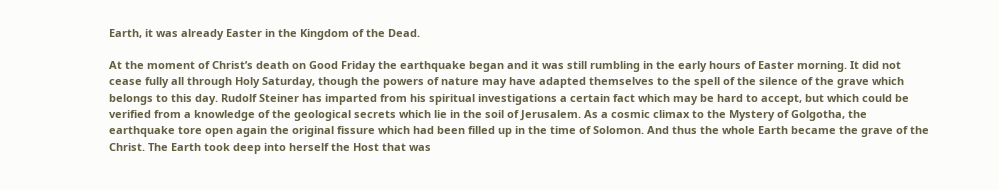Earth, it was already Easter in the Kingdom of the Dead.

At the moment of Christ’s death on Good Friday the earthquake began and it was still rumbling in the early hours of Easter morning. It did not cease fully all through Holy Saturday, though the powers of nature may have adapted themselves to the spell of the silence of the grave which belongs to this day. Rudolf Steiner has imparted from his spiritual investigations a certain fact which may be hard to accept, but which could be verified from a knowledge of the geological secrets which lie in the soil of Jerusalem. As a cosmic climax to the Mystery of Golgotha, the earthquake tore open again the original fissure which had been filled up in the time of Solomon. And thus the whole Earth became the grave of the Christ. The Earth took deep into herself the Host that was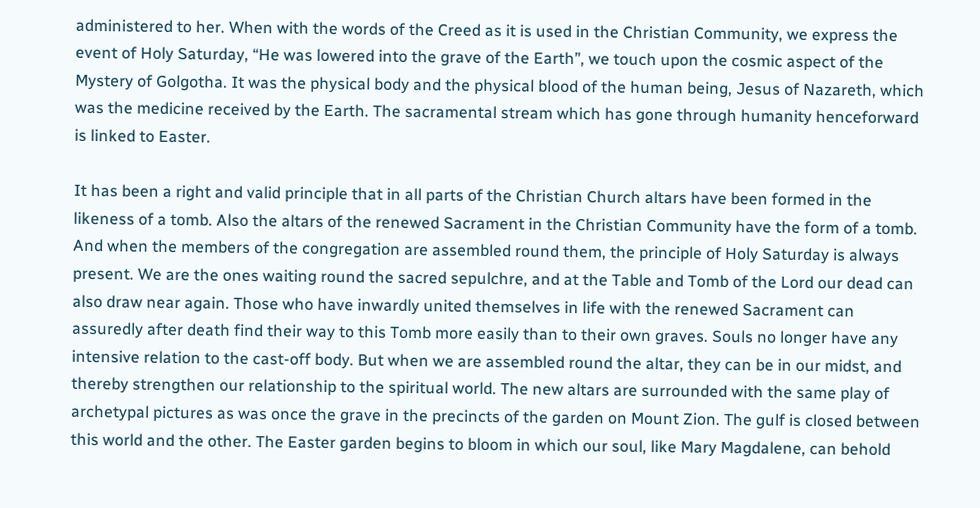administered to her. When with the words of the Creed as it is used in the Christian Community, we express the event of Holy Saturday, “He was lowered into the grave of the Earth”, we touch upon the cosmic aspect of the Mystery of Golgotha. It was the physical body and the physical blood of the human being, Jesus of Nazareth, which was the medicine received by the Earth. The sacramental stream which has gone through humanity henceforward is linked to Easter.

It has been a right and valid principle that in all parts of the Christian Church altars have been formed in the likeness of a tomb. Also the altars of the renewed Sacrament in the Christian Community have the form of a tomb. And when the members of the congregation are assembled round them, the principle of Holy Saturday is always present. We are the ones waiting round the sacred sepulchre, and at the Table and Tomb of the Lord our dead can also draw near again. Those who have inwardly united themselves in life with the renewed Sacrament can assuredly after death find their way to this Tomb more easily than to their own graves. Souls no longer have any intensive relation to the cast-off body. But when we are assembled round the altar, they can be in our midst, and thereby strengthen our relationship to the spiritual world. The new altars are surrounded with the same play of archetypal pictures as was once the grave in the precincts of the garden on Mount Zion. The gulf is closed between this world and the other. The Easter garden begins to bloom in which our soul, like Mary Magdalene, can behold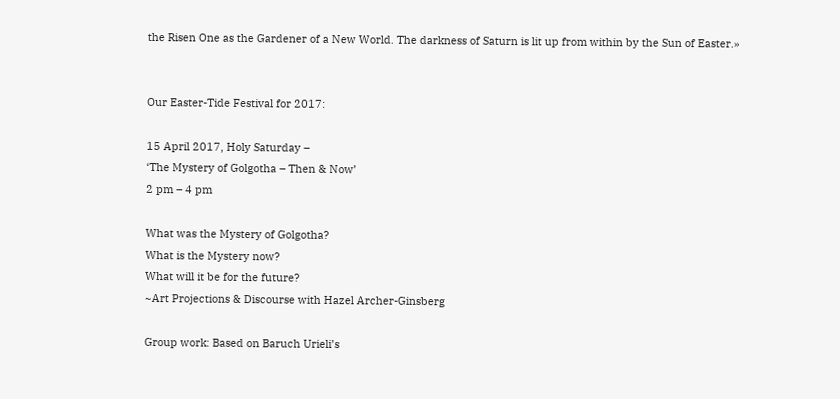the Risen One as the Gardener of a New World. The darkness of Saturn is lit up from within by the Sun of Easter.»


Our Easter-Tide Festival for 2017:

15 April 2017, Holy Saturday –
‘The Mystery of Golgotha – Then & Now’
2 pm – 4 pm

What was the Mystery of Golgotha?
What is the Mystery now?
What will it be for the future?
~Art Projections & Discourse with Hazel Archer-Ginsberg

Group work: Based on Baruch Urieli’s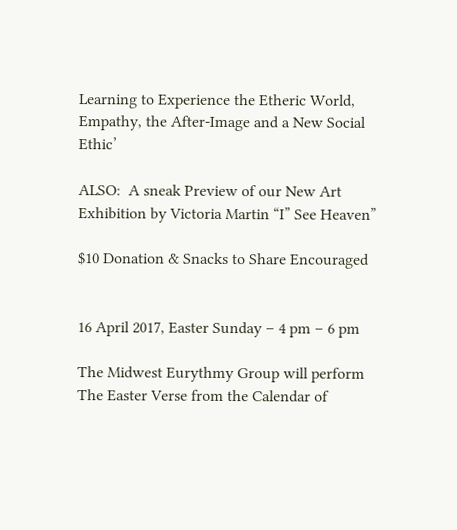Learning to Experience the Etheric World,
Empathy, the After-Image and a New Social Ethic’

ALSO:  A sneak Preview of our New Art Exhibition by Victoria Martin “I” See Heaven”

$10 Donation & Snacks to Share Encouraged


16 April 2017, Easter Sunday – 4 pm – 6 pm

The Midwest Eurythmy Group will perform
The Easter Verse from the Calendar of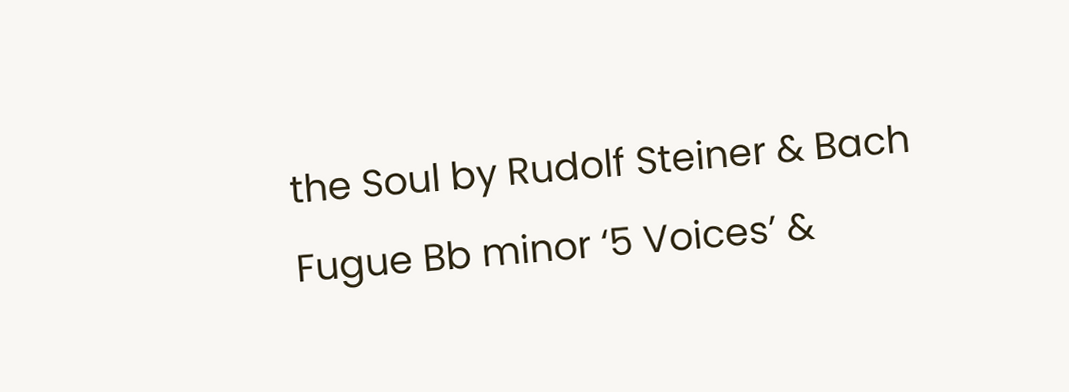the Soul by Rudolf Steiner & Bach Fugue Bb minor ‘5 Voices’ &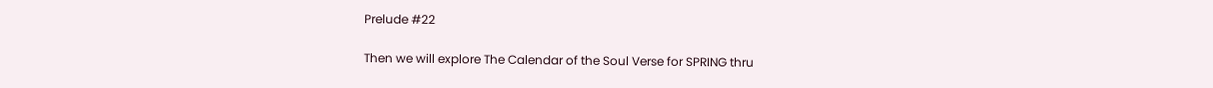Prelude #22

Then we will explore The Calendar of the Soul Verse for SPRING thru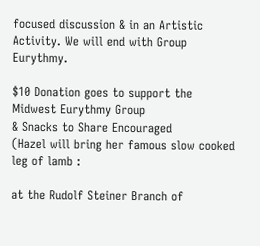focused discussion & in an Artistic Activity. We will end with Group Eurythmy.

$10 Donation goes to support the Midwest Eurythmy Group
& Snacks to Share Encouraged
(Hazel will bring her famous slow cooked leg of lamb :

at the Rudolf Steiner Branch of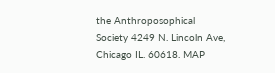the Anthroposophical Society 4249 N. Lincoln Ave, Chicago IL. 60618. MAP